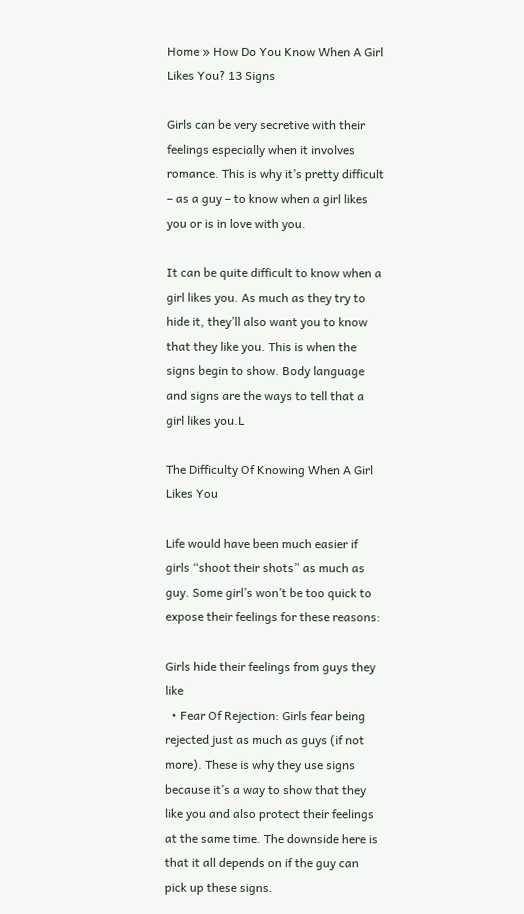Home » How Do You Know When A Girl Likes You? 13 Signs

Girls can be very secretive with their feelings especially when it involves romance. This is why it’s pretty difficult – as a guy – to know when a girl likes you or is in love with you.

It can be quite difficult to know when a girl likes you. As much as they try to hide it, they’ll also want you to know that they like you. This is when the signs begin to show. Body language and signs are the ways to tell that a girl likes you.L

The Difficulty Of Knowing When A Girl Likes You

Life would have been much easier if girls “shoot their shots” as much as guy. Some girl’s won’t be too quick to expose their feelings for these reasons:

Girls hide their feelings from guys they like
  • Fear Of Rejection: Girls fear being rejected just as much as guys (if not more). These is why they use signs because it’s a way to show that they like you and also protect their feelings at the same time. The downside here is that it all depends on if the guy can pick up these signs.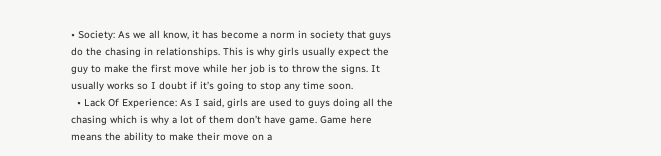• Society: As we all know, it has become a norm in society that guys do the chasing in relationships. This is why girls usually expect the guy to make the first move while her job is to throw the signs. It usually works so I doubt if it’s going to stop any time soon.
  • Lack Of Experience: As I said, girls are used to guys doing all the chasing which is why a lot of them don’t have game. Game here means the ability to make their move on a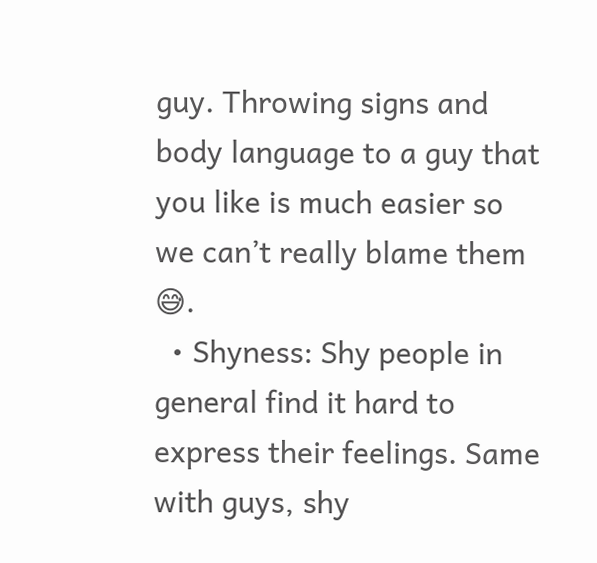guy. Throwing signs and body language to a guy that you like is much easier so we can’t really blame them 😅.
  • Shyness: Shy people in general find it hard to express their feelings. Same with guys, shy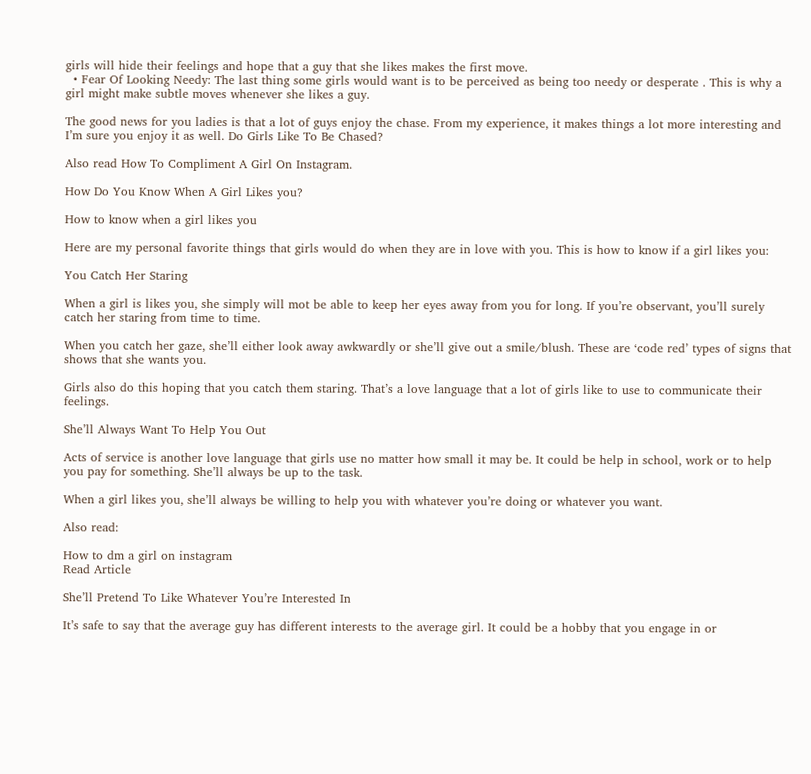girls will hide their feelings and hope that a guy that she likes makes the first move.
  • Fear Of Looking Needy: The last thing some girls would want is to be perceived as being too needy or desperate . This is why a girl might make subtle moves whenever she likes a guy.

The good news for you ladies is that a lot of guys enjoy the chase. From my experience, it makes things a lot more interesting and I’m sure you enjoy it as well. Do Girls Like To Be Chased?

Also read How To Compliment A Girl On Instagram.

How Do You Know When A Girl Likes you?

How to know when a girl likes you

Here are my personal favorite things that girls would do when they are in love with you. This is how to know if a girl likes you:

You Catch Her Staring

When a girl is likes you, she simply will mot be able to keep her eyes away from you for long. If you’re observant, you’ll surely catch her staring from time to time.

When you catch her gaze, she’ll either look away awkwardly or she’ll give out a smile/blush. These are ‘code red’ types of signs that shows that she wants you.

Girls also do this hoping that you catch them staring. That’s a love language that a lot of girls like to use to communicate their feelings.

She’ll Always Want To Help You Out

Acts of service is another love language that girls use no matter how small it may be. It could be help in school, work or to help you pay for something. She’ll always be up to the task.

When a girl likes you, she’ll always be willing to help you with whatever you’re doing or whatever you want.

Also read:

How to dm a girl on instagram
Read Article

She’ll Pretend To Like Whatever You’re Interested In

It’s safe to say that the average guy has different interests to the average girl. It could be a hobby that you engage in or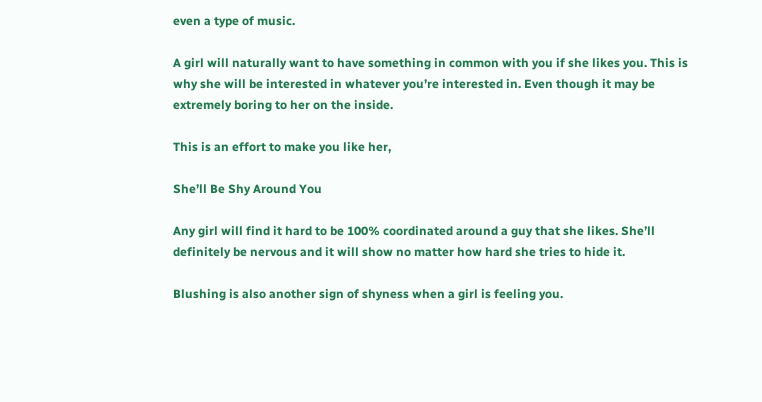even a type of music.

A girl will naturally want to have something in common with you if she likes you. This is why she will be interested in whatever you’re interested in. Even though it may be extremely boring to her on the inside.

This is an effort to make you like her,

She’ll Be Shy Around You

Any girl will find it hard to be 100% coordinated around a guy that she likes. She’ll definitely be nervous and it will show no matter how hard she tries to hide it.

Blushing is also another sign of shyness when a girl is feeling you.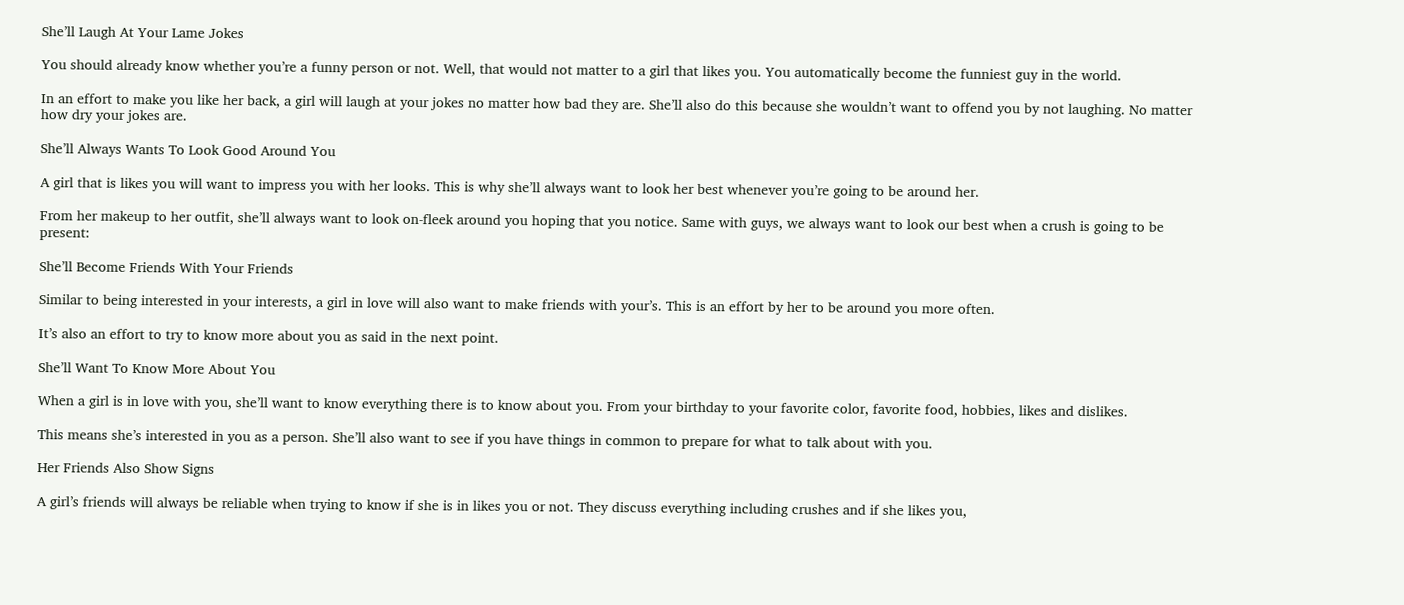She’ll Laugh At Your Lame Jokes

You should already know whether you’re a funny person or not. Well, that would not matter to a girl that likes you. You automatically become the funniest guy in the world.

In an effort to make you like her back, a girl will laugh at your jokes no matter how bad they are. She’ll also do this because she wouldn’t want to offend you by not laughing. No matter how dry your jokes are.

She’ll Always Wants To Look Good Around You

A girl that is likes you will want to impress you with her looks. This is why she’ll always want to look her best whenever you’re going to be around her.

From her makeup to her outfit, she’ll always want to look on-fleek around you hoping that you notice. Same with guys, we always want to look our best when a crush is going to be present:

She’ll Become Friends With Your Friends

Similar to being interested in your interests, a girl in love will also want to make friends with your’s. This is an effort by her to be around you more often.

It’s also an effort to try to know more about you as said in the next point.

She’ll Want To Know More About You

When a girl is in love with you, she’ll want to know everything there is to know about you. From your birthday to your favorite color, favorite food, hobbies, likes and dislikes.

This means she’s interested in you as a person. She’ll also want to see if you have things in common to prepare for what to talk about with you.

Her Friends Also Show Signs

A girl’s friends will always be reliable when trying to know if she is in likes you or not. They discuss everything including crushes and if she likes you,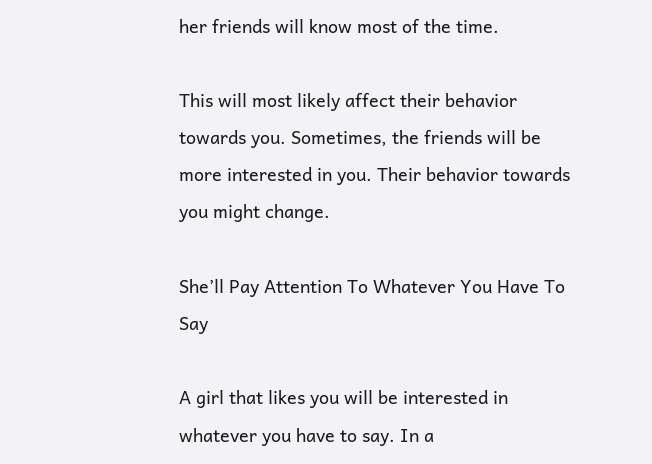her friends will know most of the time.

This will most likely affect their behavior towards you. Sometimes, the friends will be more interested in you. Their behavior towards you might change.

She’ll Pay Attention To Whatever You Have To Say

A girl that likes you will be interested in whatever you have to say. In a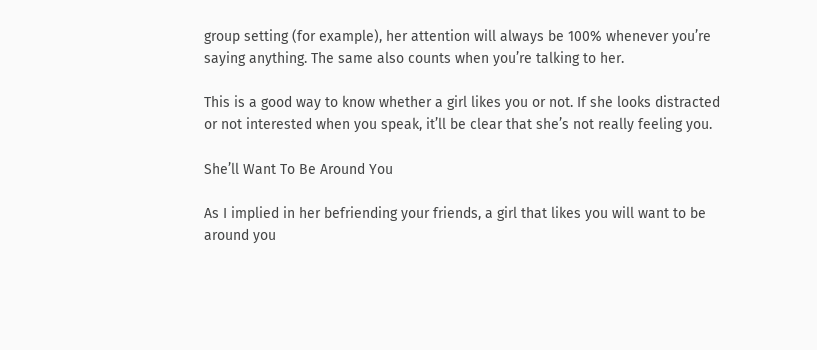group setting (for example), her attention will always be 100% whenever you’re saying anything. The same also counts when you’re talking to her.

This is a good way to know whether a girl likes you or not. If she looks distracted or not interested when you speak, it’ll be clear that she’s not really feeling you.

She’ll Want To Be Around You

As I implied in her befriending your friends, a girl that likes you will want to be around you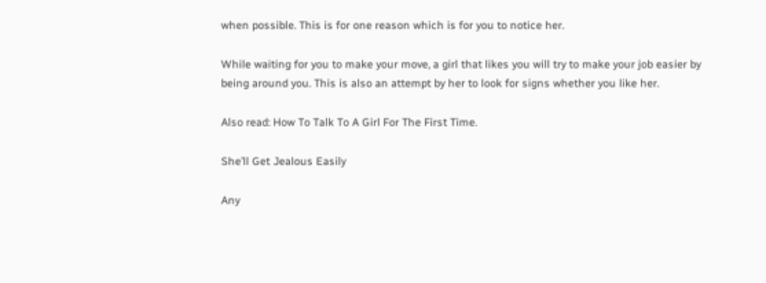when possible. This is for one reason which is for you to notice her.

While waiting for you to make your move, a girl that likes you will try to make your job easier by being around you. This is also an attempt by her to look for signs whether you like her.

Also read: How To Talk To A Girl For The First Time.

She’ll Get Jealous Easily

Any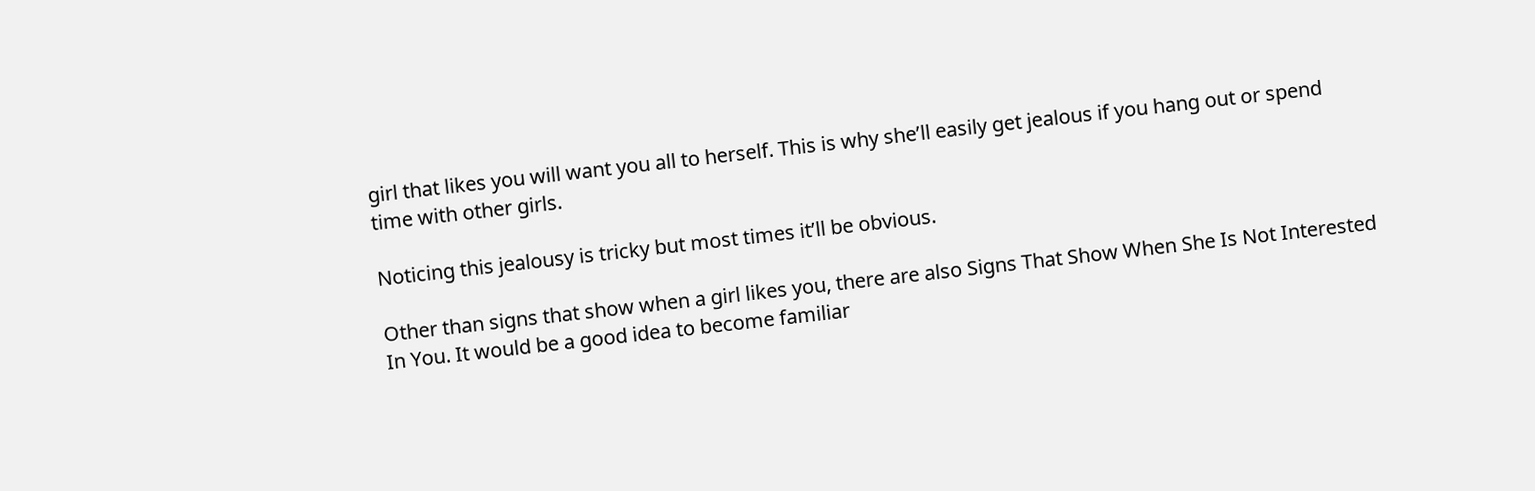girl that likes you will want you all to herself. This is why she’ll easily get jealous if you hang out or spend time with other girls.

Noticing this jealousy is tricky but most times it’ll be obvious.

Other than signs that show when a girl likes you, there are also Signs That Show When She Is Not Interested In You. It would be a good idea to become familiar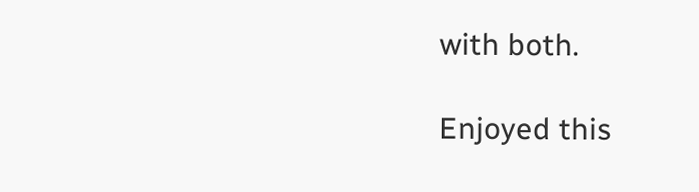with both.

Enjoyed this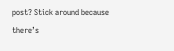post? Stick around because there’s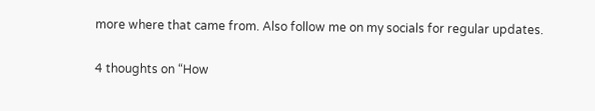more where that came from. Also follow me on my socials for regular updates.

4 thoughts on “How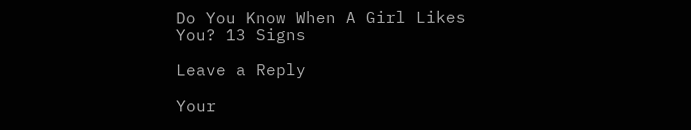Do You Know When A Girl Likes You? 13 Signs

Leave a Reply

Your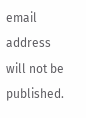email address will not be published.